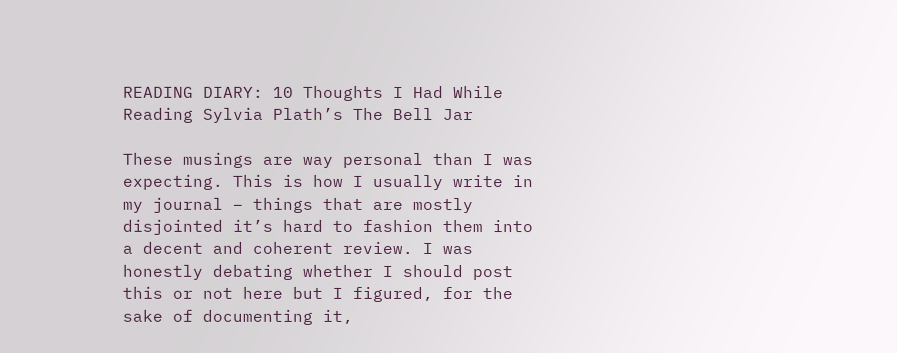READING DIARY: 10 Thoughts I Had While Reading Sylvia Plath’s The Bell Jar

These musings are way personal than I was expecting. This is how I usually write in my journal – things that are mostly disjointed it’s hard to fashion them into a decent and coherent review. I was honestly debating whether I should post this or not here but I figured, for the sake of documenting it,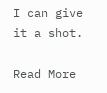I can give it a shot.

Read More